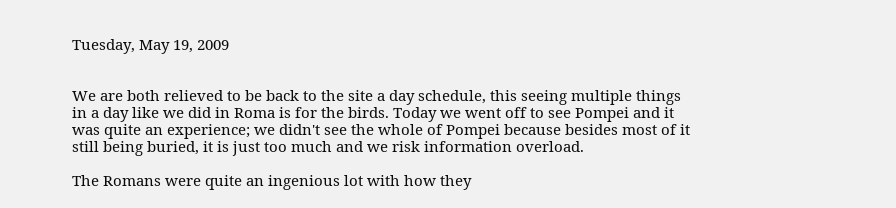Tuesday, May 19, 2009


We are both relieved to be back to the site a day schedule, this seeing multiple things in a day like we did in Roma is for the birds. Today we went off to see Pompei and it was quite an experience; we didn't see the whole of Pompei because besides most of it still being buried, it is just too much and we risk information overload.

The Romans were quite an ingenious lot with how they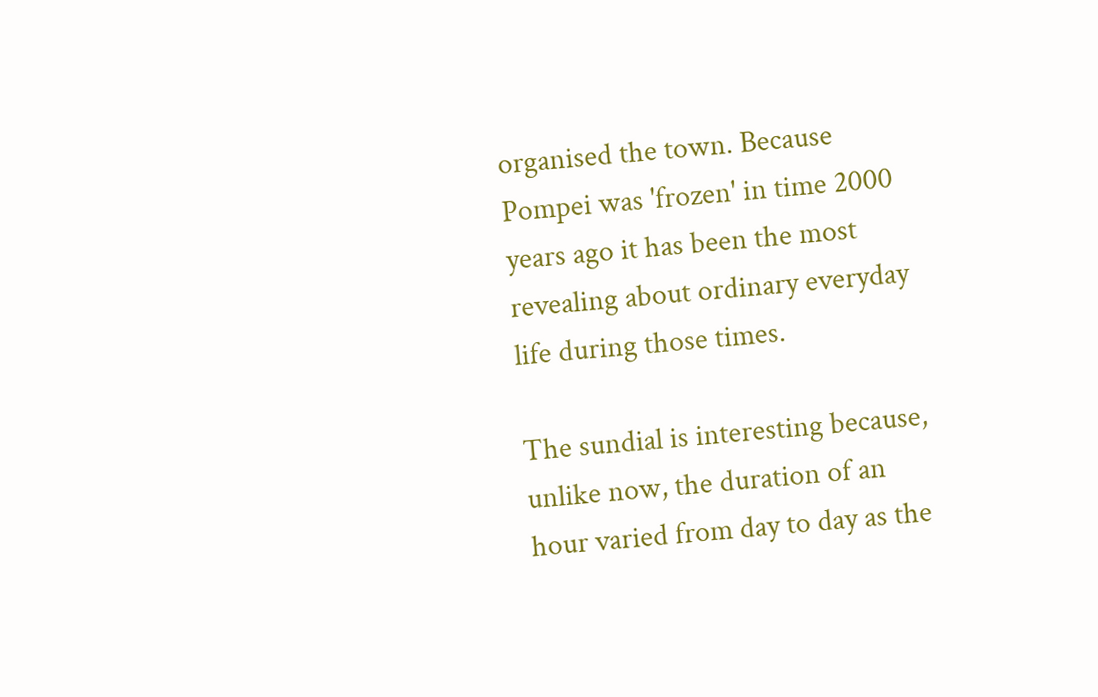organised the town. Because Pompei was 'frozen' in time 2000 years ago it has been the most revealing about ordinary everyday life during those times.

The sundial is interesting because, unlike now, the duration of an hour varied from day to day as the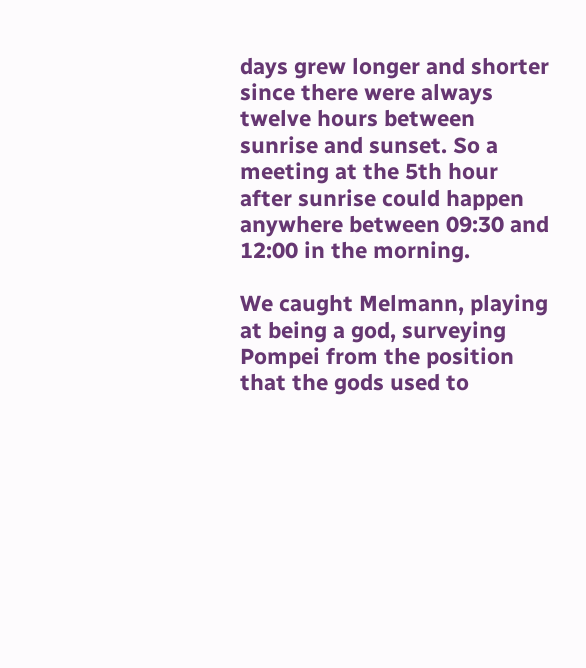days grew longer and shorter since there were always twelve hours between sunrise and sunset. So a meeting at the 5th hour after sunrise could happen anywhere between 09:30 and 12:00 in the morning.

We caught Melmann, playing at being a god, surveying Pompei from the position that the gods used to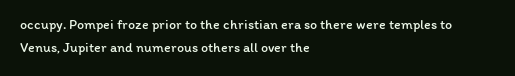occupy. Pompei froze prior to the christian era so there were temples to Venus, Jupiter and numerous others all over the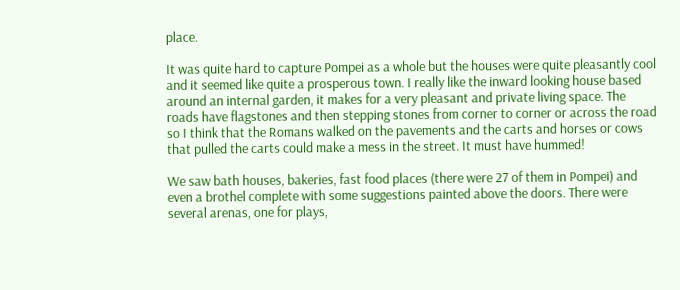place.

It was quite hard to capture Pompei as a whole but the houses were quite pleasantly cool and it seemed like quite a prosperous town. I really like the inward looking house based around an internal garden, it makes for a very pleasant and private living space. The roads have flagstones and then stepping stones from corner to corner or across the road so I think that the Romans walked on the pavements and the carts and horses or cows that pulled the carts could make a mess in the street. It must have hummed!

We saw bath houses, bakeries, fast food places (there were 27 of them in Pompei) and even a brothel complete with some suggestions painted above the doors. There were several arenas, one for plays,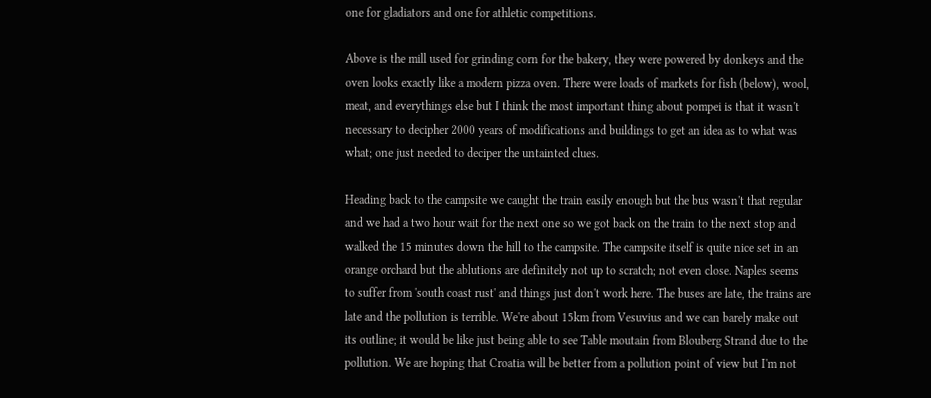one for gladiators and one for athletic competitions.

Above is the mill used for grinding corn for the bakery, they were powered by donkeys and the oven looks exactly like a modern pizza oven. There were loads of markets for fish (below), wool, meat, and everythings else but I think the most important thing about pompei is that it wasn't necessary to decipher 2000 years of modifications and buildings to get an idea as to what was what; one just needed to deciper the untainted clues.

Heading back to the campsite we caught the train easily enough but the bus wasn't that regular and we had a two hour wait for the next one so we got back on the train to the next stop and walked the 15 minutes down the hill to the campsite. The campsite itself is quite nice set in an orange orchard but the ablutions are definitely not up to scratch; not even close. Naples seems to suffer from 'south coast rust' and things just don't work here. The buses are late, the trains are late and the pollution is terrible. We're about 15km from Vesuvius and we can barely make out its outline; it would be like just being able to see Table moutain from Blouberg Strand due to the pollution. We are hoping that Croatia will be better from a pollution point of view but I'm not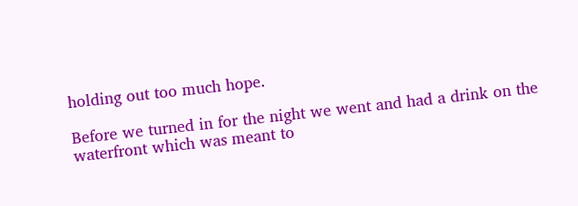holding out too much hope.

Before we turned in for the night we went and had a drink on the waterfront which was meant to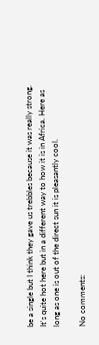be a single but I think they gave us trebbles because it was really strong. It's quite hot here but in a different way to how it is in Africa. Here as long as one is out of the direct sun it is pleasantly cool.

No comments: